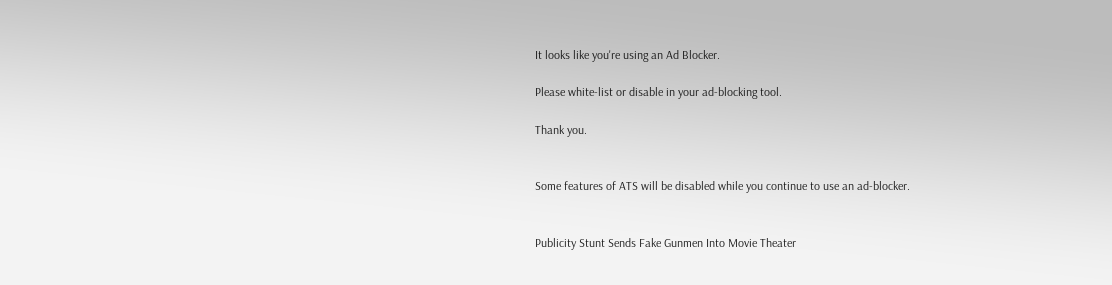It looks like you're using an Ad Blocker.

Please white-list or disable in your ad-blocking tool.

Thank you.


Some features of ATS will be disabled while you continue to use an ad-blocker.


Publicity Stunt Sends Fake Gunmen Into Movie Theater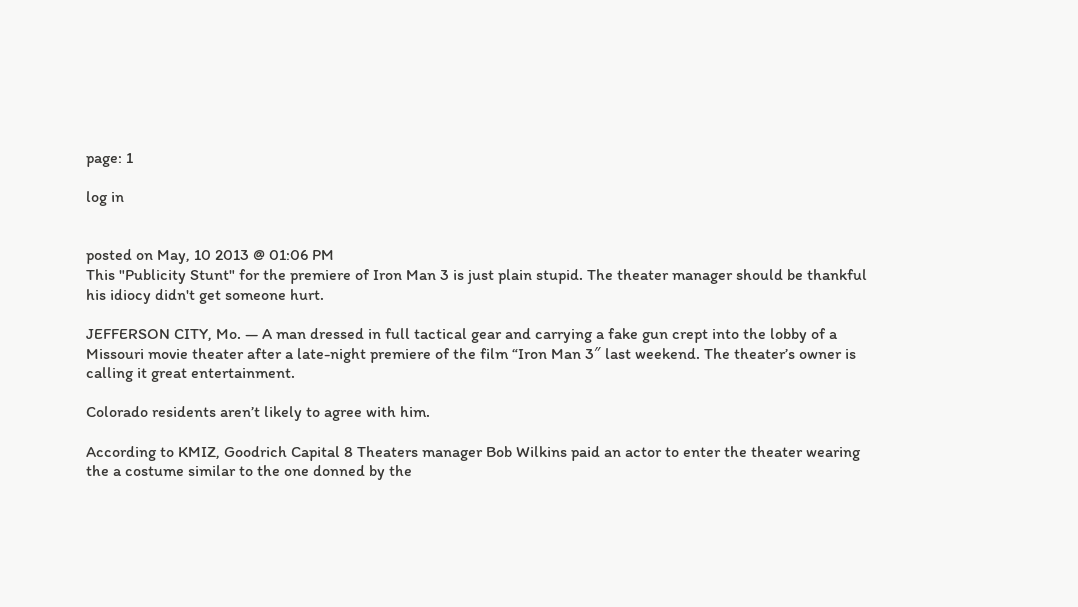page: 1

log in


posted on May, 10 2013 @ 01:06 PM
This "Publicity Stunt" for the premiere of Iron Man 3 is just plain stupid. The theater manager should be thankful his idiocy didn't get someone hurt.

JEFFERSON CITY, Mo. — A man dressed in full tactical gear and carrying a fake gun crept into the lobby of a Missouri movie theater after a late-night premiere of the film “Iron Man 3″ last weekend. The theater’s owner is calling it great entertainment.

Colorado residents aren’t likely to agree with him.

According to KMIZ, Goodrich Capital 8 Theaters manager Bob Wilkins paid an actor to enter the theater wearing the a costume similar to the one donned by the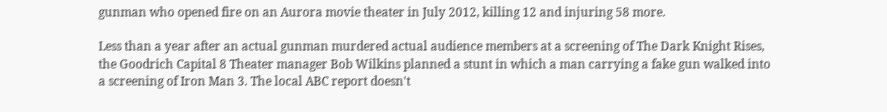gunman who opened fire on an Aurora movie theater in July 2012, killing 12 and injuring 58 more.

Less than a year after an actual gunman murdered actual audience members at a screening of The Dark Knight Rises, the Goodrich Capital 8 Theater manager Bob Wilkins planned a stunt in which a man carrying a fake gun walked into a screening of Iron Man 3. The local ABC report doesn't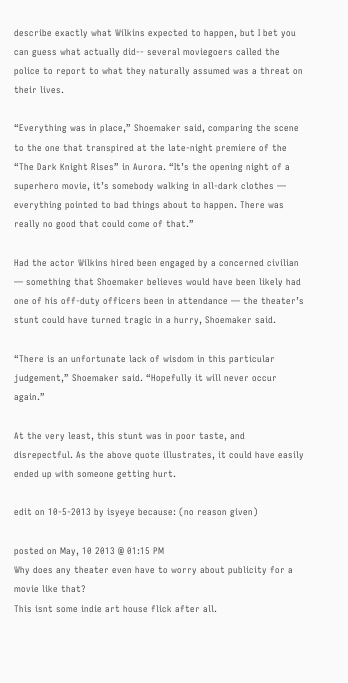describe exactly what Wilkins expected to happen, but I bet you can guess what actually did-- several moviegoers called the police to report to what they naturally assumed was a threat on their lives.

“Everything was in place,” Shoemaker said, comparing the scene to the one that transpired at the late-night premiere of the “The Dark Knight Rises” in Aurora. “It’s the opening night of a superhero movie, it’s somebody walking in all-dark clothes — everything pointed to bad things about to happen. There was really no good that could come of that.”

Had the actor Wilkins hired been engaged by a concerned civilian — something that Shoemaker believes would have been likely had one of his off-duty officers been in attendance — the theater’s stunt could have turned tragic in a hurry, Shoemaker said.

“There is an unfortunate lack of wisdom in this particular judgement,” Shoemaker said. “Hopefully it will never occur again.”

At the very least, this stunt was in poor taste, and disrepectful. As the above quote illustrates, it could have easily ended up with someone getting hurt.

edit on 10-5-2013 by isyeye because: (no reason given)

posted on May, 10 2013 @ 01:15 PM
Why does any theater even have to worry about publicity for a movie like that?
This isnt some indie art house flick after all.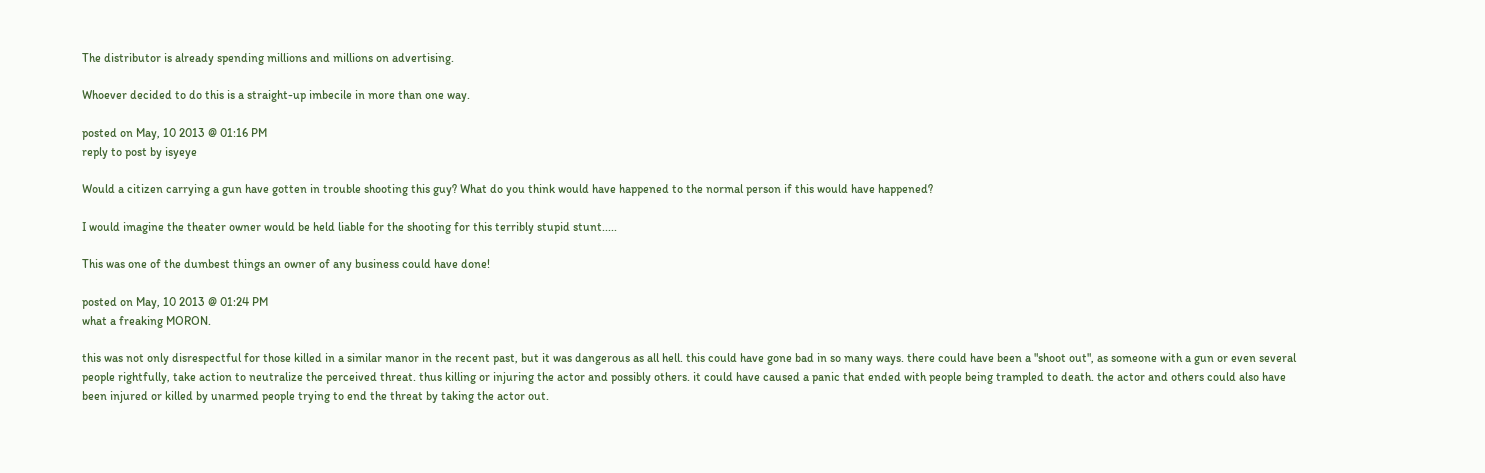The distributor is already spending millions and millions on advertising.

Whoever decided to do this is a straight-up imbecile in more than one way.

posted on May, 10 2013 @ 01:16 PM
reply to post by isyeye

Would a citizen carrying a gun have gotten in trouble shooting this guy? What do you think would have happened to the normal person if this would have happened?

I would imagine the theater owner would be held liable for the shooting for this terribly stupid stunt.....

This was one of the dumbest things an owner of any business could have done!

posted on May, 10 2013 @ 01:24 PM
what a freaking MORON.

this was not only disrespectful for those killed in a similar manor in the recent past, but it was dangerous as all hell. this could have gone bad in so many ways. there could have been a "shoot out", as someone with a gun or even several people rightfully, take action to neutralize the perceived threat. thus killing or injuring the actor and possibly others. it could have caused a panic that ended with people being trampled to death. the actor and others could also have been injured or killed by unarmed people trying to end the threat by taking the actor out.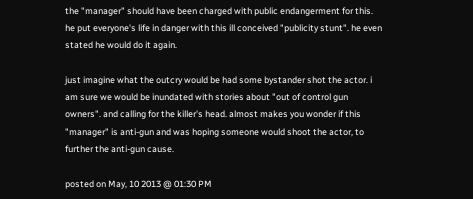the "manager" should have been charged with public endangerment for this. he put everyone's life in danger with this ill conceived "publicity stunt". he even stated he would do it again.

just imagine what the outcry would be had some bystander shot the actor. i am sure we would be inundated with stories about "out of control gun owners". and calling for the killer's head. almost makes you wonder if this "manager" is anti-gun and was hoping someone would shoot the actor, to further the anti-gun cause.

posted on May, 10 2013 @ 01:30 PM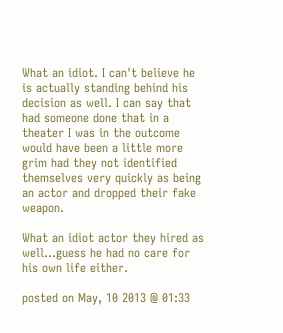What an idiot. I can't believe he is actually standing behind his decision as well. I can say that had someone done that in a theater I was in the outcome would have been a little more grim had they not identified themselves very quickly as being an actor and dropped their fake weapon.

What an idiot actor they hired as well...guess he had no care for his own life either.

posted on May, 10 2013 @ 01:33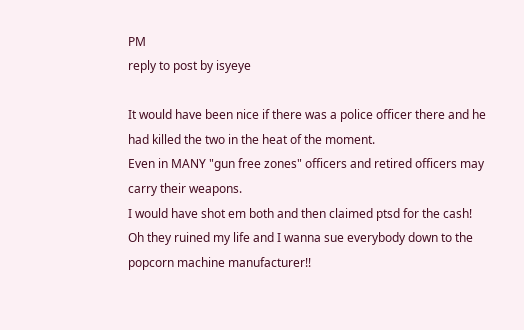PM
reply to post by isyeye

It would have been nice if there was a police officer there and he had killed the two in the heat of the moment.
Even in MANY "gun free zones" officers and retired officers may carry their weapons.
I would have shot em both and then claimed ptsd for the cash!
Oh they ruined my life and I wanna sue everybody down to the popcorn machine manufacturer!!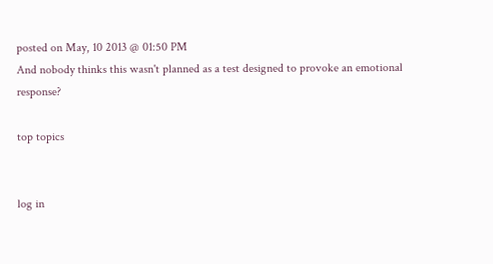posted on May, 10 2013 @ 01:50 PM
And nobody thinks this wasn't planned as a test designed to provoke an emotional response?

top topics


log in